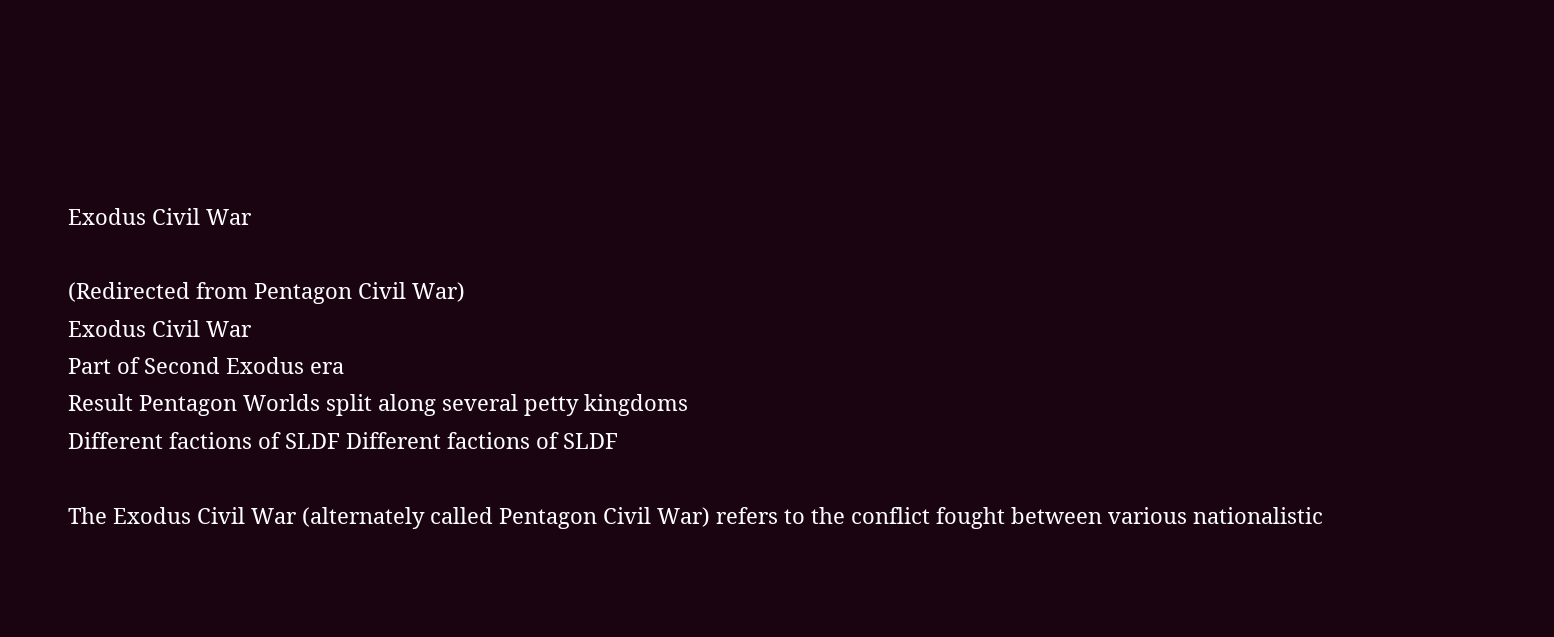Exodus Civil War

(Redirected from Pentagon Civil War)
Exodus Civil War
Part of Second Exodus era
Result Pentagon Worlds split along several petty kingdoms
Different factions of SLDF Different factions of SLDF

The Exodus Civil War (alternately called Pentagon Civil War) refers to the conflict fought between various nationalistic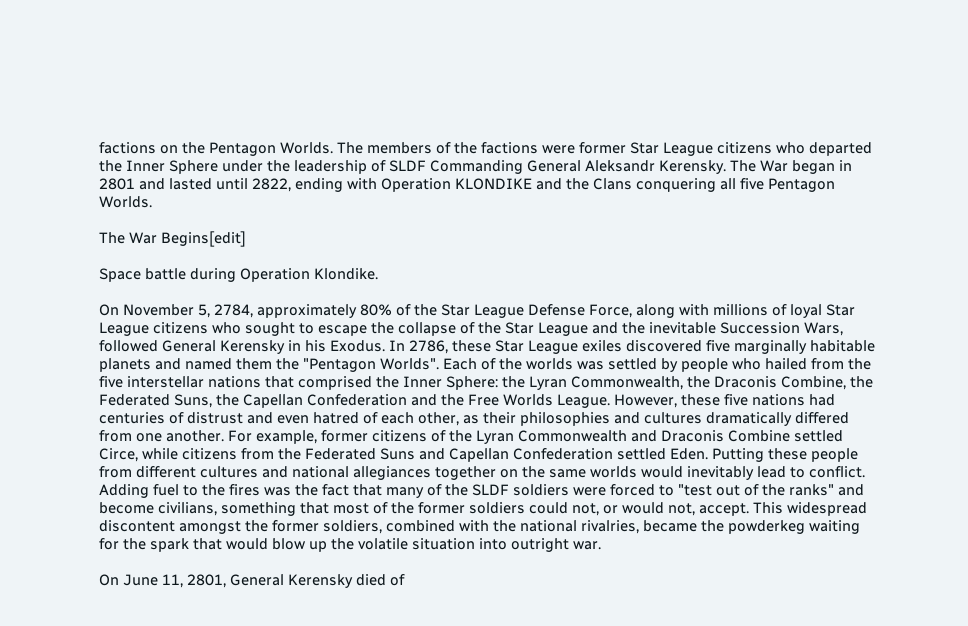factions on the Pentagon Worlds. The members of the factions were former Star League citizens who departed the Inner Sphere under the leadership of SLDF Commanding General Aleksandr Kerensky. The War began in 2801 and lasted until 2822, ending with Operation KLONDIKE and the Clans conquering all five Pentagon Worlds.

The War Begins[edit]

Space battle during Operation Klondike.

On November 5, 2784, approximately 80% of the Star League Defense Force, along with millions of loyal Star League citizens who sought to escape the collapse of the Star League and the inevitable Succession Wars, followed General Kerensky in his Exodus. In 2786, these Star League exiles discovered five marginally habitable planets and named them the "Pentagon Worlds". Each of the worlds was settled by people who hailed from the five interstellar nations that comprised the Inner Sphere: the Lyran Commonwealth, the Draconis Combine, the Federated Suns, the Capellan Confederation and the Free Worlds League. However, these five nations had centuries of distrust and even hatred of each other, as their philosophies and cultures dramatically differed from one another. For example, former citizens of the Lyran Commonwealth and Draconis Combine settled Circe, while citizens from the Federated Suns and Capellan Confederation settled Eden. Putting these people from different cultures and national allegiances together on the same worlds would inevitably lead to conflict. Adding fuel to the fires was the fact that many of the SLDF soldiers were forced to "test out of the ranks" and become civilians, something that most of the former soldiers could not, or would not, accept. This widespread discontent amongst the former soldiers, combined with the national rivalries, became the powderkeg waiting for the spark that would blow up the volatile situation into outright war.

On June 11, 2801, General Kerensky died of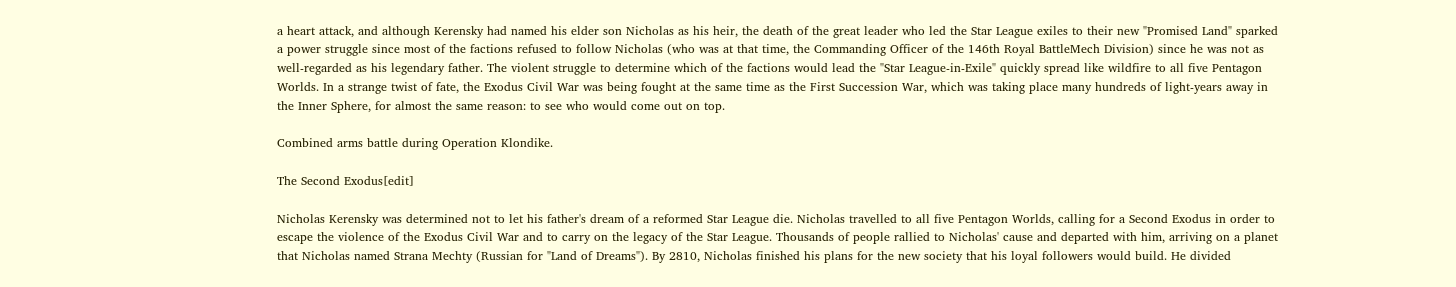a heart attack, and although Kerensky had named his elder son Nicholas as his heir, the death of the great leader who led the Star League exiles to their new "Promised Land" sparked a power struggle since most of the factions refused to follow Nicholas (who was at that time, the Commanding Officer of the 146th Royal BattleMech Division) since he was not as well-regarded as his legendary father. The violent struggle to determine which of the factions would lead the "Star League-in-Exile" quickly spread like wildfire to all five Pentagon Worlds. In a strange twist of fate, the Exodus Civil War was being fought at the same time as the First Succession War, which was taking place many hundreds of light-years away in the Inner Sphere, for almost the same reason: to see who would come out on top.

Combined arms battle during Operation Klondike.

The Second Exodus[edit]

Nicholas Kerensky was determined not to let his father's dream of a reformed Star League die. Nicholas travelled to all five Pentagon Worlds, calling for a Second Exodus in order to escape the violence of the Exodus Civil War and to carry on the legacy of the Star League. Thousands of people rallied to Nicholas' cause and departed with him, arriving on a planet that Nicholas named Strana Mechty (Russian for "Land of Dreams"). By 2810, Nicholas finished his plans for the new society that his loyal followers would build. He divided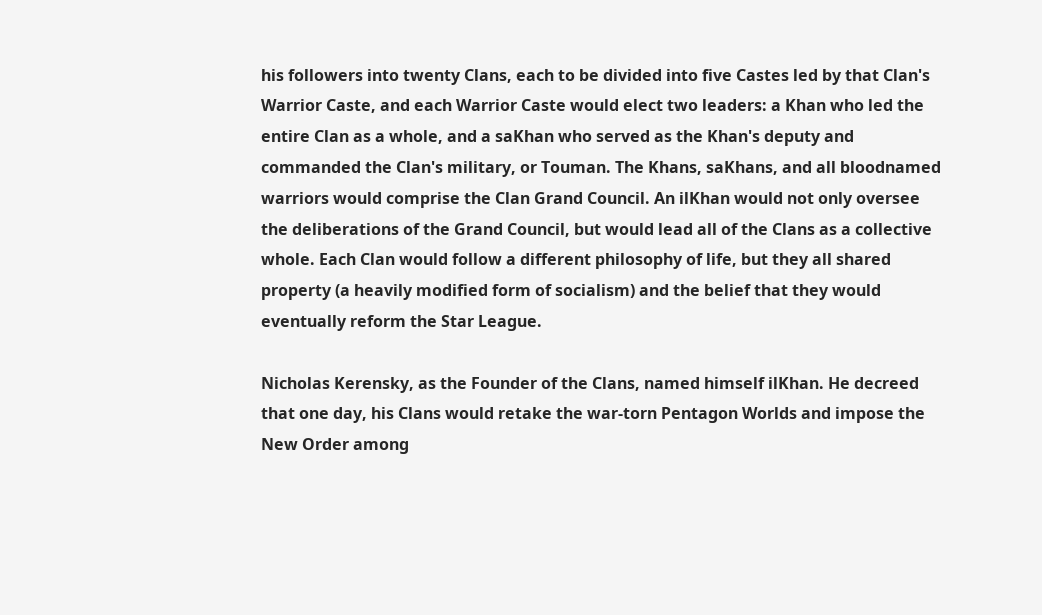his followers into twenty Clans, each to be divided into five Castes led by that Clan's Warrior Caste, and each Warrior Caste would elect two leaders: a Khan who led the entire Clan as a whole, and a saKhan who served as the Khan's deputy and commanded the Clan's military, or Touman. The Khans, saKhans, and all bloodnamed warriors would comprise the Clan Grand Council. An ilKhan would not only oversee the deliberations of the Grand Council, but would lead all of the Clans as a collective whole. Each Clan would follow a different philosophy of life, but they all shared property (a heavily modified form of socialism) and the belief that they would eventually reform the Star League.

Nicholas Kerensky, as the Founder of the Clans, named himself ilKhan. He decreed that one day, his Clans would retake the war-torn Pentagon Worlds and impose the New Order among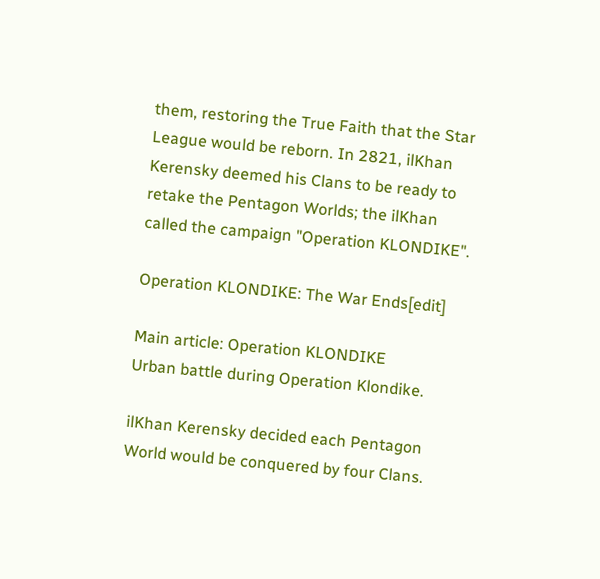them, restoring the True Faith that the Star League would be reborn. In 2821, ilKhan Kerensky deemed his Clans to be ready to retake the Pentagon Worlds; the ilKhan called the campaign "Operation KLONDIKE".

Operation KLONDIKE: The War Ends[edit]

Main article: Operation KLONDIKE
Urban battle during Operation Klondike.

ilKhan Kerensky decided each Pentagon World would be conquered by four Clans.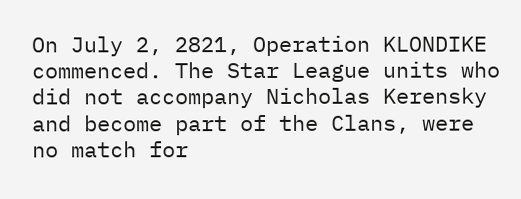On July 2, 2821, Operation KLONDIKE commenced. The Star League units who did not accompany Nicholas Kerensky and become part of the Clans, were no match for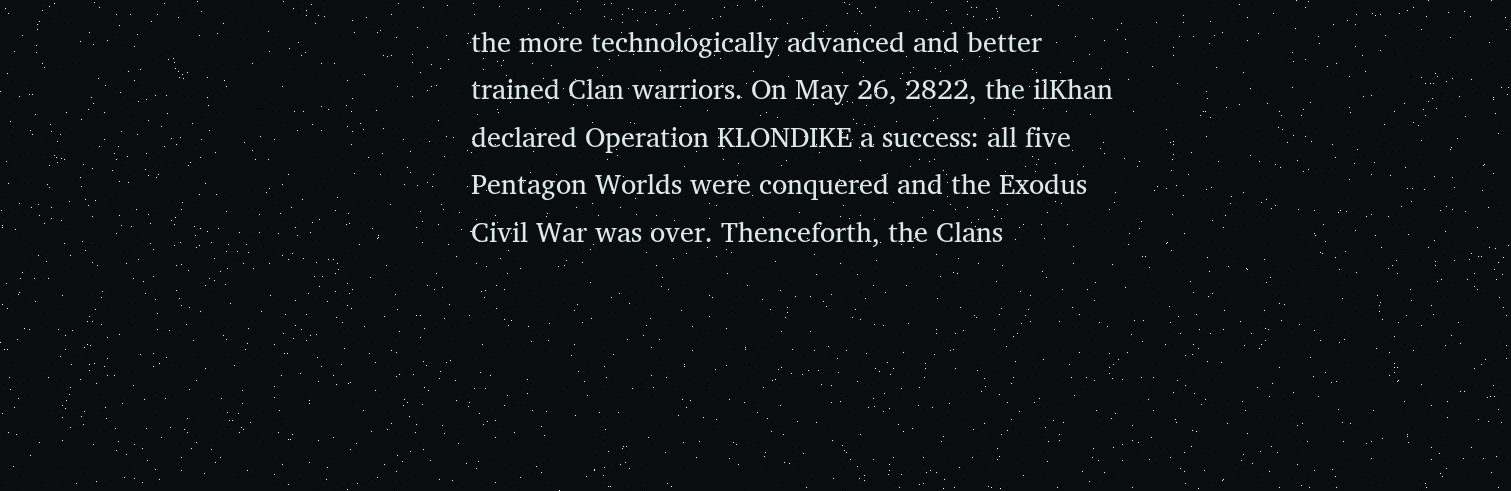the more technologically advanced and better trained Clan warriors. On May 26, 2822, the ilKhan declared Operation KLONDIKE a success: all five Pentagon Worlds were conquered and the Exodus Civil War was over. Thenceforth, the Clans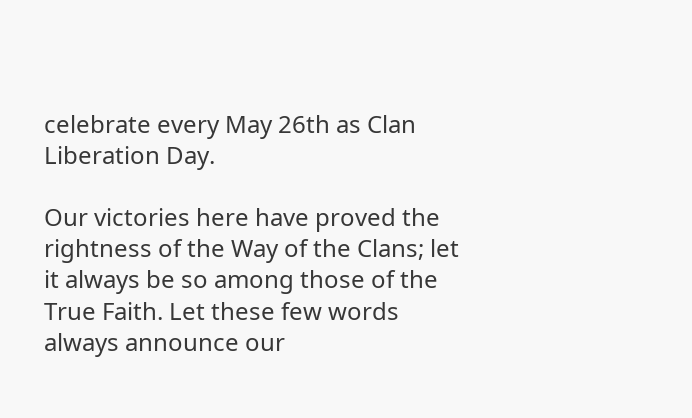celebrate every May 26th as Clan Liberation Day.

Our victories here have proved the rightness of the Way of the Clans; let it always be so among those of the True Faith. Let these few words always announce our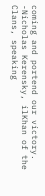coming and portend our victory.
-Nicholas Kerensky, ilKhan of the Clans, speaking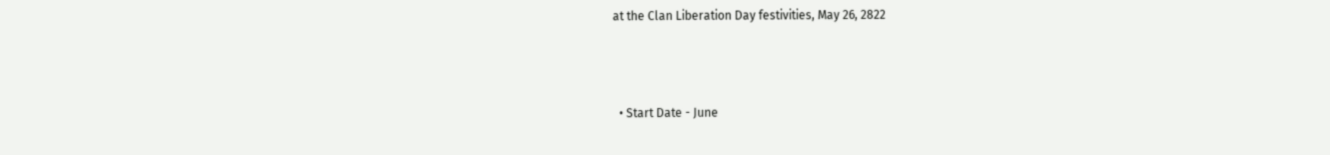at the Clan Liberation Day festivities, May 26, 2822



  • Start Date - June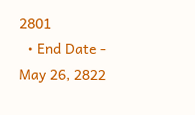2801
  • End Date - May 26, 2822